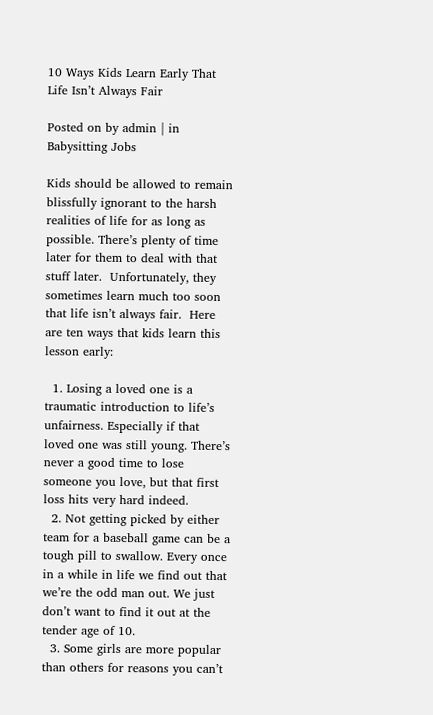10 Ways Kids Learn Early That Life Isn’t Always Fair

Posted on by admin | in Babysitting Jobs

Kids should be allowed to remain blissfully ignorant to the harsh realities of life for as long as possible. There’s plenty of time later for them to deal with that stuff later.  Unfortunately, they sometimes learn much too soon that life isn’t always fair.  Here are ten ways that kids learn this lesson early:

  1. Losing a loved one is a traumatic introduction to life’s unfairness. Especially if that loved one was still young. There’s never a good time to lose someone you love, but that first loss hits very hard indeed.
  2. Not getting picked by either team for a baseball game can be a tough pill to swallow. Every once in a while in life we find out that we’re the odd man out. We just don’t want to find it out at the tender age of 10.
  3. Some girls are more popular than others for reasons you can’t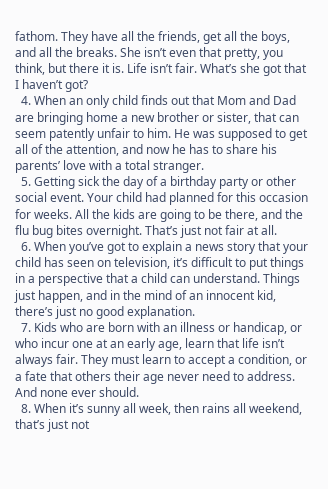fathom. They have all the friends, get all the boys, and all the breaks. She isn’t even that pretty, you think, but there it is. Life isn’t fair. What’s she got that I haven’t got?
  4. When an only child finds out that Mom and Dad are bringing home a new brother or sister, that can seem patently unfair to him. He was supposed to get all of the attention, and now he has to share his parents’ love with a total stranger.
  5. Getting sick the day of a birthday party or other social event. Your child had planned for this occasion for weeks. All the kids are going to be there, and the flu bug bites overnight. That’s just not fair at all.
  6. When you’ve got to explain a news story that your child has seen on television, it’s difficult to put things in a perspective that a child can understand. Things just happen, and in the mind of an innocent kid, there’s just no good explanation.
  7. Kids who are born with an illness or handicap, or who incur one at an early age, learn that life isn’t always fair. They must learn to accept a condition, or a fate that others their age never need to address. And none ever should.
  8. When it’s sunny all week, then rains all weekend, that’s just not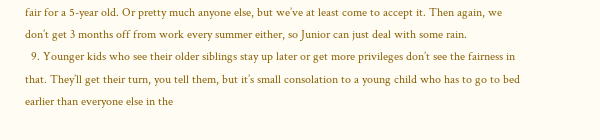fair for a 5-year old. Or pretty much anyone else, but we’ve at least come to accept it. Then again, we don’t get 3 months off from work every summer either, so Junior can just deal with some rain.
  9. Younger kids who see their older siblings stay up later or get more privileges don’t see the fairness in that. They’ll get their turn, you tell them, but it’s small consolation to a young child who has to go to bed earlier than everyone else in the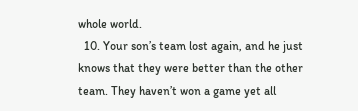whole world.
  10. Your son’s team lost again, and he just knows that they were better than the other team. They haven’t won a game yet all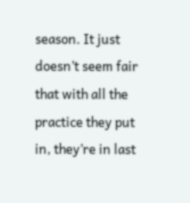season. It just doesn’t seem fair that with all the practice they put in, they’re in last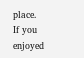place.
If you enjoyed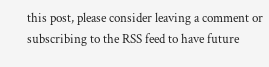this post, please consider leaving a comment or subscribing to the RSS feed to have future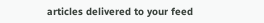articles delivered to your feed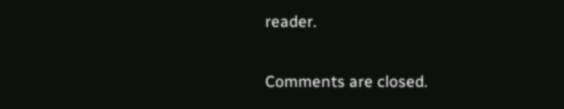reader.

Comments are closed.